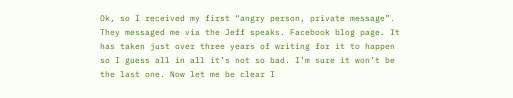Ok, so I received my first “angry person, private message”. They messaged me via the Jeff speaks. Facebook blog page. It has taken just over three years of writing for it to happen so I guess all in all it’s not so bad. I’m sure it won’t be the last one. Now let me be clear I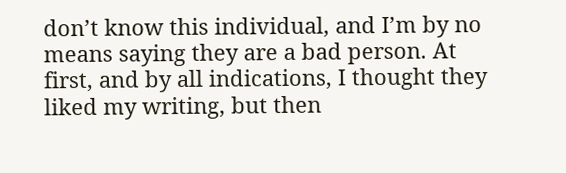don’t know this individual, and I’m by no means saying they are a bad person. At first, and by all indications, I thought they liked my writing, but then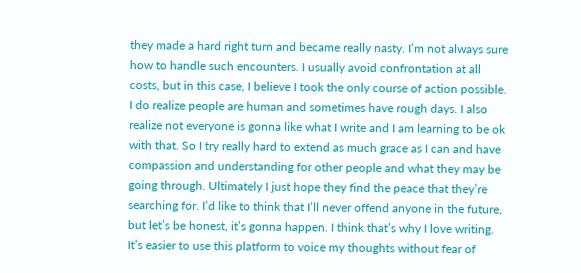they made a hard right turn and became really nasty. I’m not always sure how to handle such encounters. I usually avoid confrontation at all costs, but in this case, I believe I took the only course of action possible. I do realize people are human and sometimes have rough days. I also realize not everyone is gonna like what I write and I am learning to be ok with that. So I try really hard to extend as much grace as I can and have compassion and understanding for other people and what they may be going through. Ultimately I just hope they find the peace that they’re searching for. I’d like to think that I’ll never offend anyone in the future, but let’s be honest, it’s gonna happen. I think that’s why I love writing. It’s easier to use this platform to voice my thoughts without fear of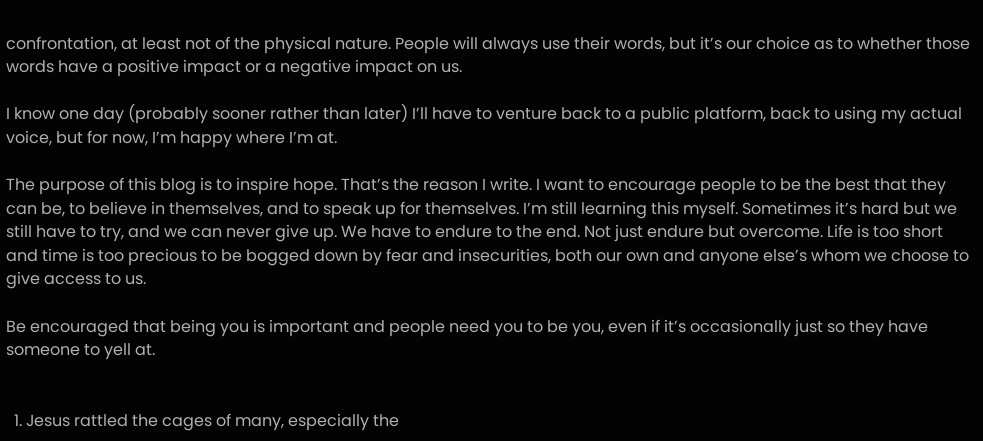confrontation, at least not of the physical nature. People will always use their words, but it’s our choice as to whether those words have a positive impact or a negative impact on us.

I know one day (probably sooner rather than later) I’ll have to venture back to a public platform, back to using my actual voice, but for now, I’m happy where I’m at.

The purpose of this blog is to inspire hope. That’s the reason I write. I want to encourage people to be the best that they can be, to believe in themselves, and to speak up for themselves. I’m still learning this myself. Sometimes it’s hard but we still have to try, and we can never give up. We have to endure to the end. Not just endure but overcome. Life is too short and time is too precious to be bogged down by fear and insecurities, both our own and anyone else’s whom we choose to give access to us.

Be encouraged that being you is important and people need you to be you, even if it’s occasionally just so they have someone to yell at.


  1. Jesus rattled the cages of many, especially the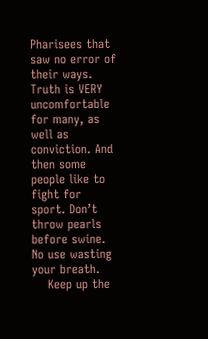Pharisees that saw no error of their ways. Truth is VERY uncomfortable for many, as well as conviction. And then some people like to fight for sport. Don’t throw pearls before swine. No use wasting your breath.
    Keep up the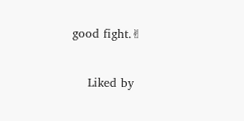good fight.✌

    Liked by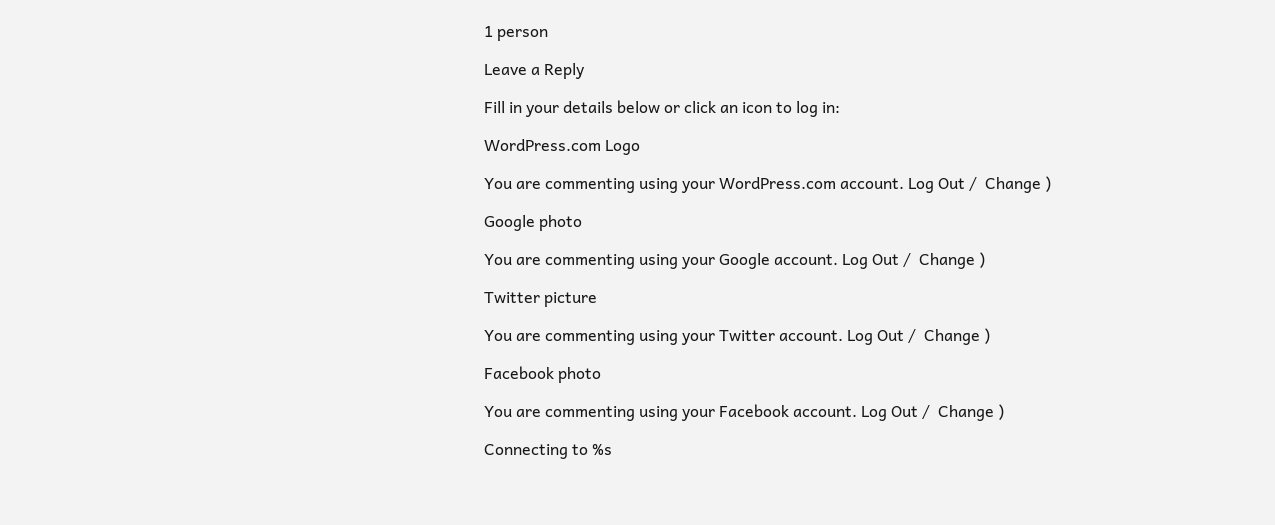1 person

Leave a Reply

Fill in your details below or click an icon to log in:

WordPress.com Logo

You are commenting using your WordPress.com account. Log Out /  Change )

Google photo

You are commenting using your Google account. Log Out /  Change )

Twitter picture

You are commenting using your Twitter account. Log Out /  Change )

Facebook photo

You are commenting using your Facebook account. Log Out /  Change )

Connecting to %s